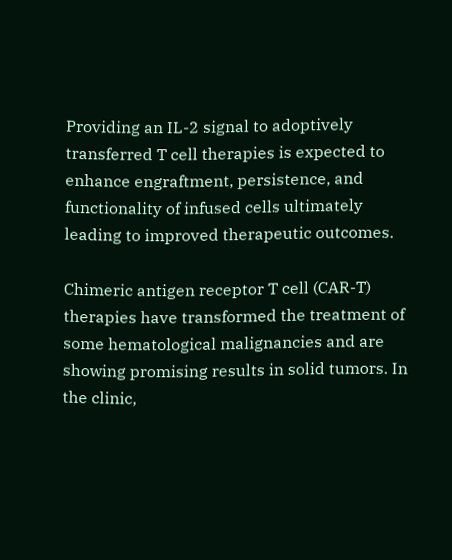Providing an IL-2 signal to adoptively transferred T cell therapies is expected to enhance engraftment, persistence, and functionality of infused cells ultimately leading to improved therapeutic outcomes.

Chimeric antigen receptor T cell (CAR-T) therapies have transformed the treatment of some hematological malignancies and are showing promising results in solid tumors. In the clinic,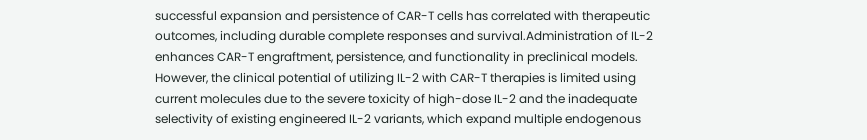successful expansion and persistence of CAR-T cells has correlated with therapeutic outcomes, including durable complete responses and survival.Administration of IL-2 enhances CAR-T engraftment, persistence, and functionality in preclinical models. However, the clinical potential of utilizing IL-2 with CAR-T therapies is limited using current molecules due to the severe toxicity of high-dose IL-2 and the inadequate selectivity of existing engineered IL-2 variants, which expand multiple endogenous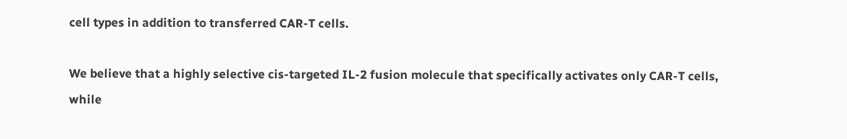cell types in addition to transferred CAR-T cells.

We believe that a highly selective cis-targeted IL-2 fusion molecule that specifically activates only CAR-T cells, while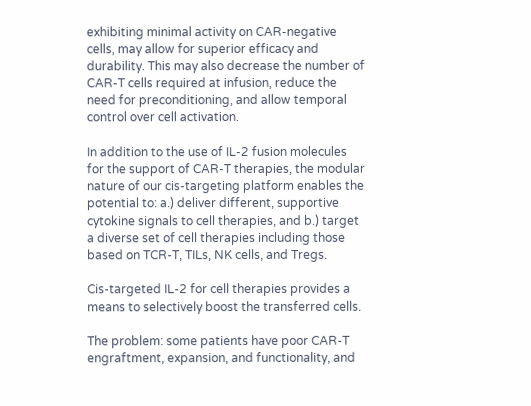exhibiting minimal activity on CAR-negative cells, may allow for superior efficacy and durability. This may also decrease the number of CAR-T cells required at infusion, reduce the need for preconditioning, and allow temporal control over cell activation.

In addition to the use of IL-2 fusion molecules for the support of CAR-T therapies, the modular nature of our cis-targeting platform enables the potential to: a.) deliver different, supportive cytokine signals to cell therapies, and b.) target a diverse set of cell therapies including those based on TCR-T, TILs, NK cells, and Tregs.

Cis-targeted IL-2 for cell therapies provides a means to selectively boost the transferred cells.

The problem: some patients have poor CAR-T engraftment, expansion, and functionality, and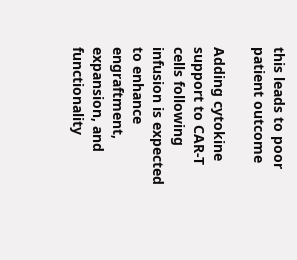this leads to poor patient outcome

Adding cytokine support to CAR-T cells following infusion is expected to enhance engraftment, expansion, and functionality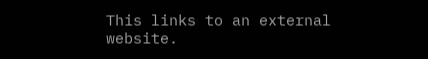This links to an external website.